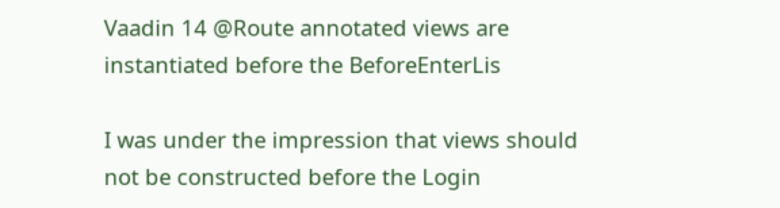Vaadin 14 @Route annotated views are instantiated before the BeforeEnterLis

I was under the impression that views should not be constructed before the Login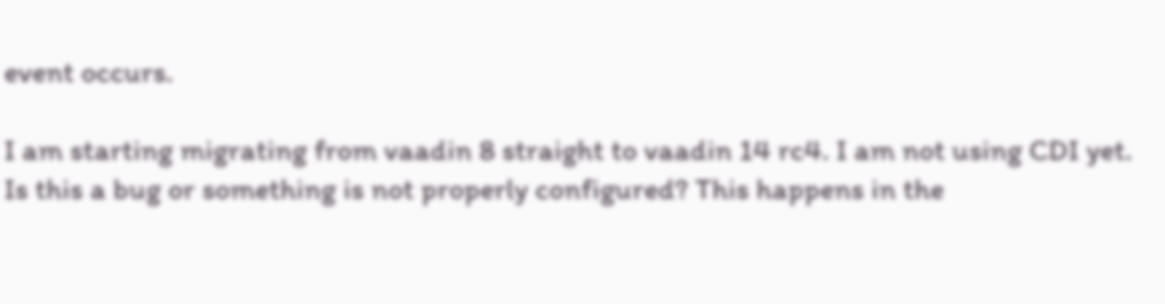event occurs.

I am starting migrating from vaadin 8 straight to vaadin 14 rc4. I am not using CDI yet. Is this a bug or something is not properly configured? This happens in the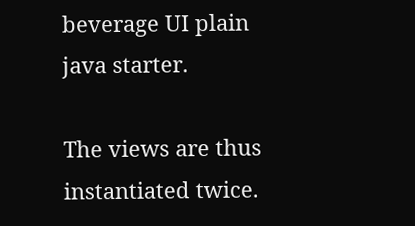beverage UI plain java starter.

The views are thus instantiated twice.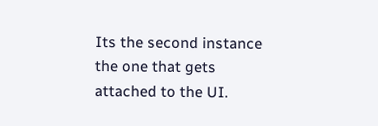Its the second instance the one that gets attached to the UI.